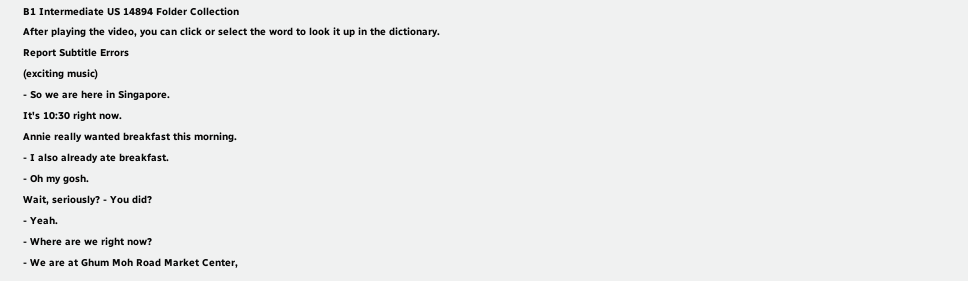B1 Intermediate US 14894 Folder Collection
After playing the video, you can click or select the word to look it up in the dictionary.
Report Subtitle Errors
(exciting music)
- So we are here in Singapore.
It's 10:30 right now.
Annie really wanted breakfast this morning.
- I also already ate breakfast.
- Oh my gosh.
Wait, seriously? - You did?
- Yeah.
- Where are we right now?
- We are at Ghum Moh Road Market Center,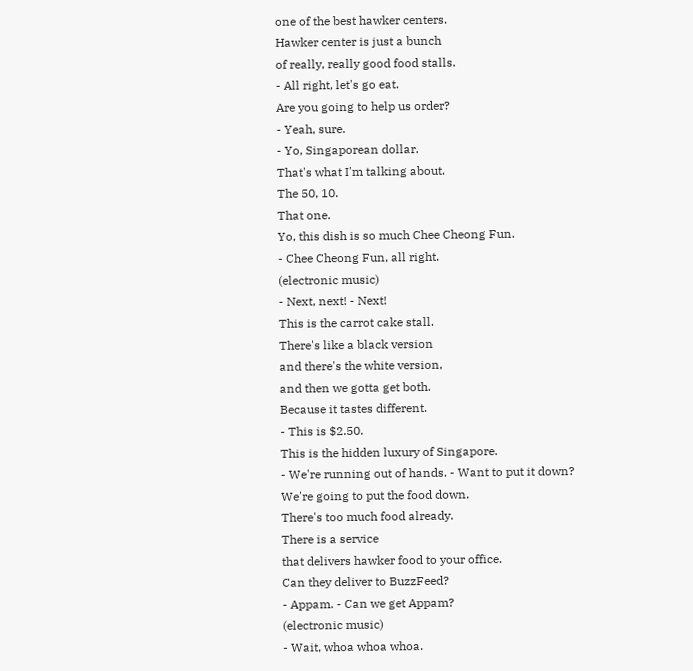one of the best hawker centers.
Hawker center is just a bunch
of really, really good food stalls.
- All right, let's go eat.
Are you going to help us order?
- Yeah, sure.
- Yo, Singaporean dollar.
That's what I'm talking about.
The 50, 10.
That one.
Yo, this dish is so much Chee Cheong Fun.
- Chee Cheong Fun, all right.
(electronic music)
- Next, next! - Next!
This is the carrot cake stall.
There's like a black version
and there's the white version,
and then we gotta get both.
Because it tastes different.
- This is $2.50.
This is the hidden luxury of Singapore.
- We're running out of hands. - Want to put it down?
We're going to put the food down.
There's too much food already.
There is a service
that delivers hawker food to your office.
Can they deliver to BuzzFeed?
- Appam. - Can we get Appam?
(electronic music)
- Wait, whoa whoa whoa.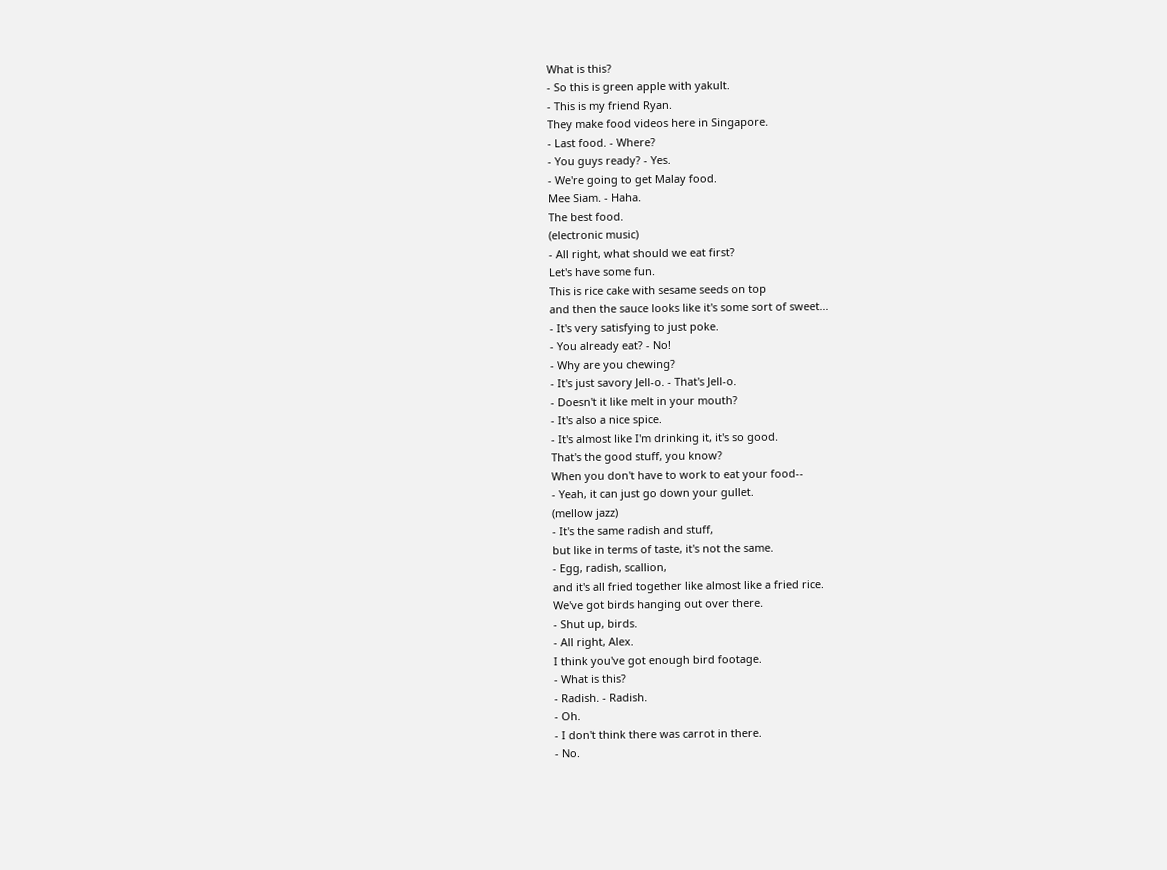What is this?
- So this is green apple with yakult.
- This is my friend Ryan.
They make food videos here in Singapore.
- Last food. - Where?
- You guys ready? - Yes.
- We're going to get Malay food.
Mee Siam. - Haha.
The best food.
(electronic music)
- All right, what should we eat first?
Let's have some fun.
This is rice cake with sesame seeds on top
and then the sauce looks like it's some sort of sweet...
- It's very satisfying to just poke.
- You already eat? - No!
- Why are you chewing?
- It's just savory Jell-o. - That's Jell-o.
- Doesn't it like melt in your mouth?
- It's also a nice spice.
- It's almost like I'm drinking it, it's so good.
That's the good stuff, you know?
When you don't have to work to eat your food--
- Yeah, it can just go down your gullet.
(mellow jazz)
- It's the same radish and stuff,
but like in terms of taste, it's not the same.
- Egg, radish, scallion,
and it's all fried together like almost like a fried rice.
We've got birds hanging out over there.
- Shut up, birds.
- All right, Alex.
I think you've got enough bird footage.
- What is this?
- Radish. - Radish.
- Oh.
- I don't think there was carrot in there.
- No.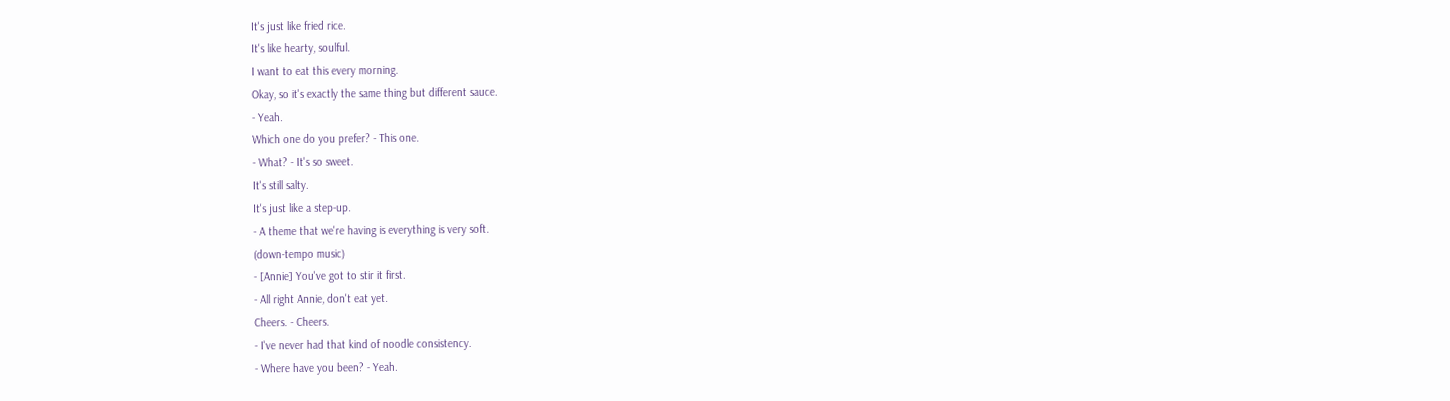It's just like fried rice.
It's like hearty, soulful.
I want to eat this every morning.
Okay, so it's exactly the same thing but different sauce.
- Yeah.
Which one do you prefer? - This one.
- What? - It's so sweet.
It's still salty.
It's just like a step-up.
- A theme that we're having is everything is very soft.
(down-tempo music)
- [Annie] You've got to stir it first.
- All right Annie, don't eat yet.
Cheers. - Cheers.
- I've never had that kind of noodle consistency.
- Where have you been? - Yeah.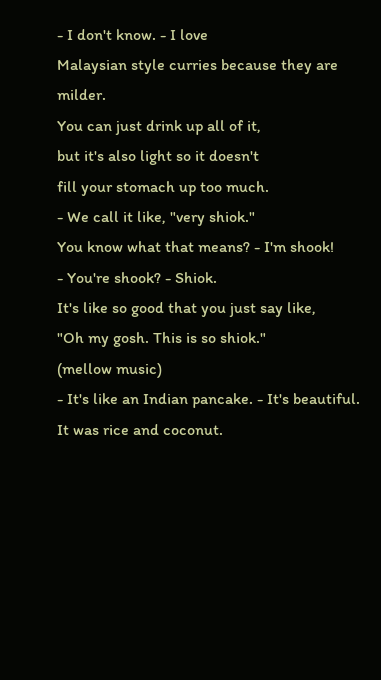- I don't know. - I love
Malaysian style curries because they are milder.
You can just drink up all of it,
but it's also light so it doesn't
fill your stomach up too much.
- We call it like, "very shiok."
You know what that means? - I'm shook!
- You're shook? - Shiok.
It's like so good that you just say like,
"Oh my gosh. This is so shiok."
(mellow music)
- It's like an Indian pancake. - It's beautiful.
It was rice and coconut.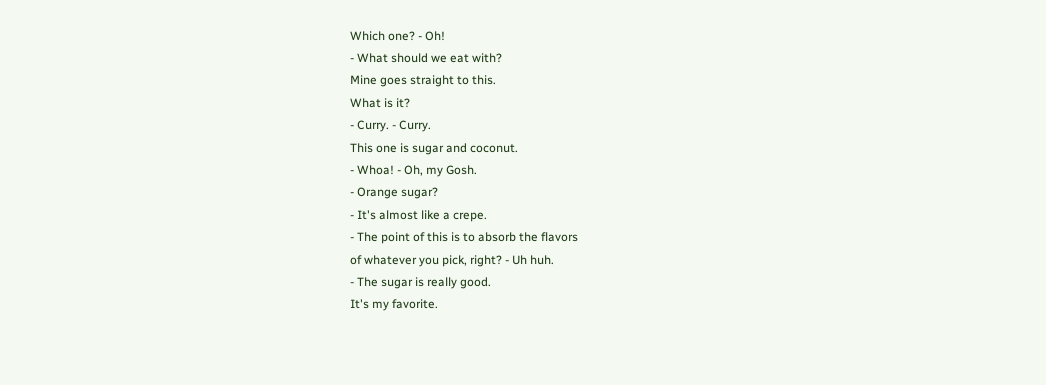Which one? - Oh!
- What should we eat with?
Mine goes straight to this.
What is it?
- Curry. - Curry.
This one is sugar and coconut.
- Whoa! - Oh, my Gosh.
- Orange sugar?
- It's almost like a crepe.
- The point of this is to absorb the flavors
of whatever you pick, right? - Uh huh.
- The sugar is really good.
It's my favorite.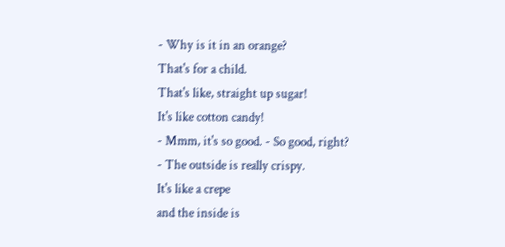- Why is it in an orange?
That's for a child.
That's like, straight up sugar!
It's like cotton candy!
- Mmm, it's so good. - So good, right?
- The outside is really crispy.
It's like a crepe
and the inside is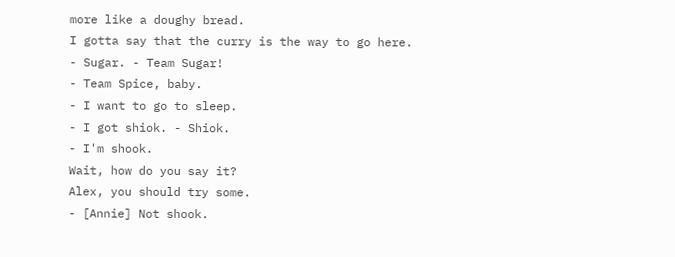more like a doughy bread.
I gotta say that the curry is the way to go here.
- Sugar. - Team Sugar!
- Team Spice, baby.
- I want to go to sleep.
- I got shiok. - Shiok.
- I'm shook.
Wait, how do you say it?
Alex, you should try some.
- [Annie] Not shook.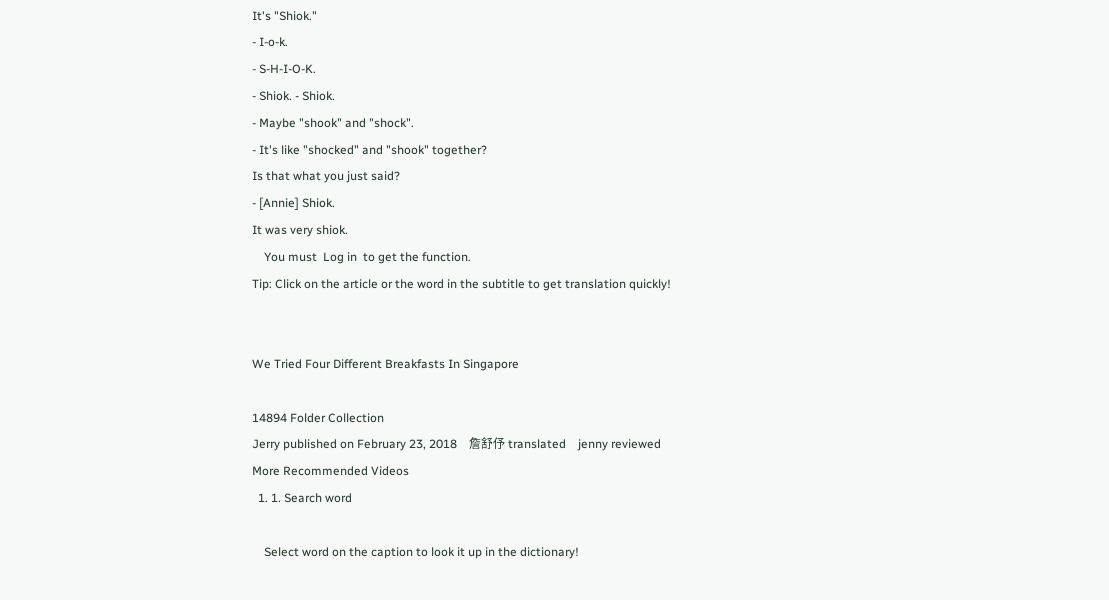It's "Shiok."
- I-o-k.
- S-H-I-O-K.
- Shiok. - Shiok.
- Maybe "shook" and "shock".
- It's like "shocked" and "shook" together?
Is that what you just said?
- [Annie] Shiok.
It was very shiok.
    You must  Log in  to get the function.
Tip: Click on the article or the word in the subtitle to get translation quickly!


We Tried Four Different Breakfasts In Singapore

14894 Folder Collection
Jerry published on February 23, 2018    詹舒伃 translated    jenny reviewed
More Recommended Videos
  1. 1. Search word

    Select word on the caption to look it up in the dictionary!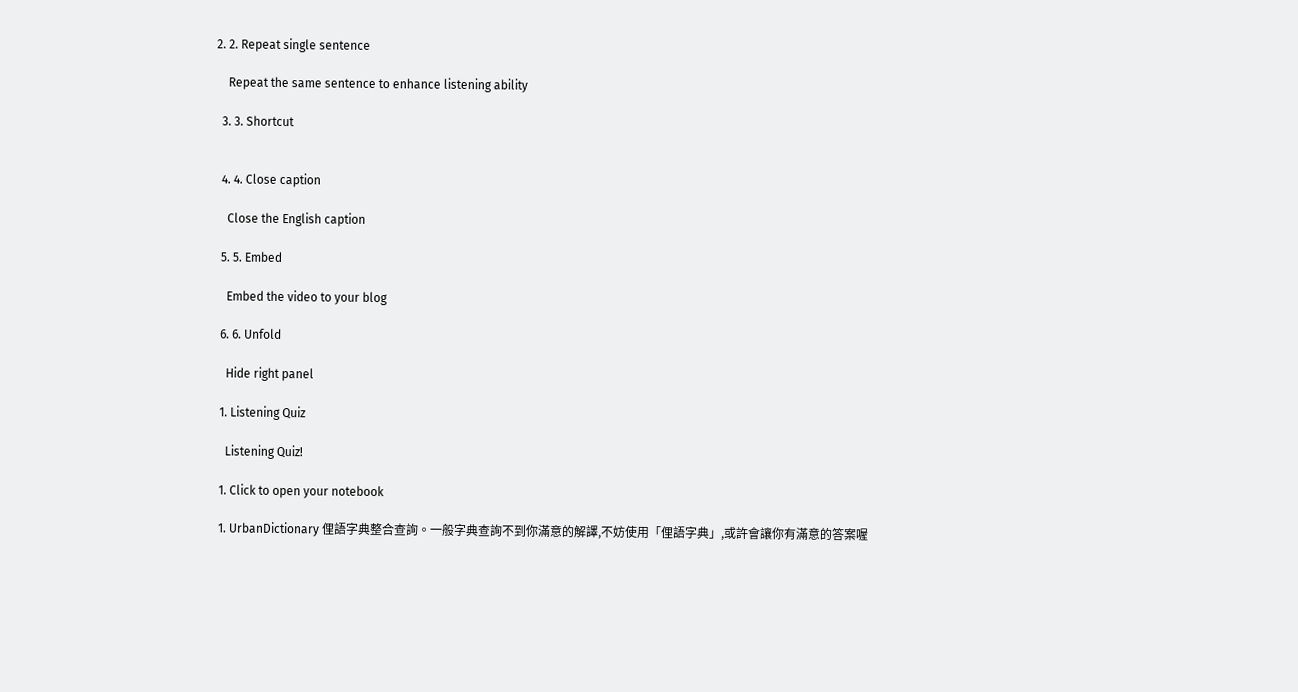2. 2. Repeat single sentence

    Repeat the same sentence to enhance listening ability

  3. 3. Shortcut


  4. 4. Close caption

    Close the English caption

  5. 5. Embed

    Embed the video to your blog

  6. 6. Unfold

    Hide right panel

  1. Listening Quiz

    Listening Quiz!

  1. Click to open your notebook

  1. UrbanDictionary 俚語字典整合查詢。一般字典查詢不到你滿意的解譯,不妨使用「俚語字典」,或許會讓你有滿意的答案喔